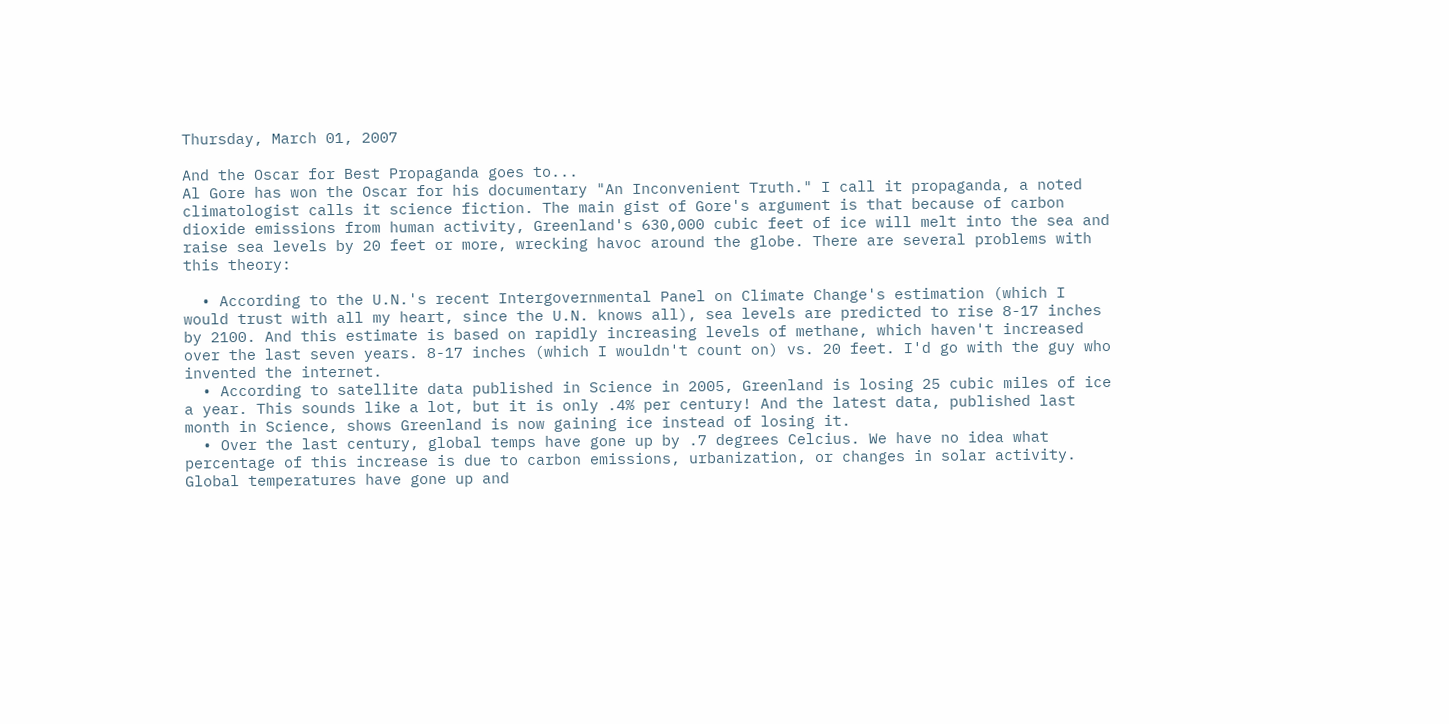Thursday, March 01, 2007

And the Oscar for Best Propaganda goes to...
Al Gore has won the Oscar for his documentary "An Inconvenient Truth." I call it propaganda, a noted climatologist calls it science fiction. The main gist of Gore's argument is that because of carbon dioxide emissions from human activity, Greenland's 630,000 cubic feet of ice will melt into the sea and raise sea levels by 20 feet or more, wrecking havoc around the globe. There are several problems with this theory:

  • According to the U.N.'s recent Intergovernmental Panel on Climate Change's estimation (which I would trust with all my heart, since the U.N. knows all), sea levels are predicted to rise 8-17 inches by 2100. And this estimate is based on rapidly increasing levels of methane, which haven't increased over the last seven years. 8-17 inches (which I wouldn't count on) vs. 20 feet. I'd go with the guy who invented the internet.
  • According to satellite data published in Science in 2005, Greenland is losing 25 cubic miles of ice a year. This sounds like a lot, but it is only .4% per century! And the latest data, published last month in Science, shows Greenland is now gaining ice instead of losing it.
  • Over the last century, global temps have gone up by .7 degrees Celcius. We have no idea what percentage of this increase is due to carbon emissions, urbanization, or changes in solar activity. Global temperatures have gone up and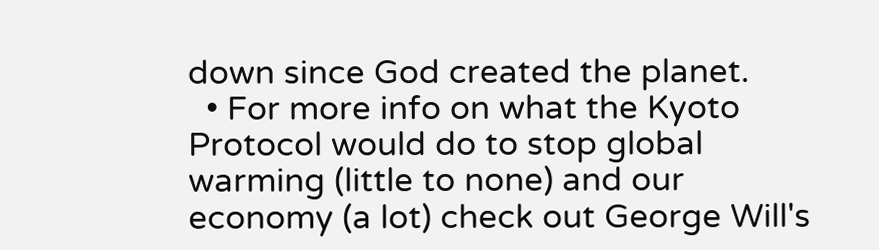down since God created the planet.
  • For more info on what the Kyoto Protocol would do to stop global warming (little to none) and our economy (a lot) check out George Will's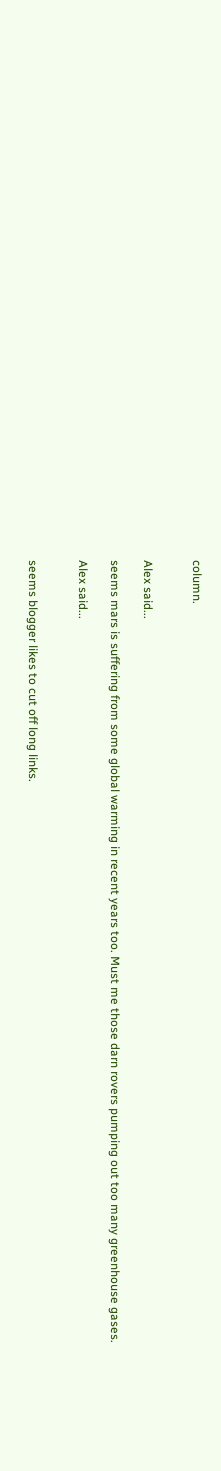column.


Alex said...

seems mars is suffering from some global warming in recent years too. Must me those darn rovers pumping out too many greenhouse gases.

Alex said...


seems blogger likes to cut off long links.